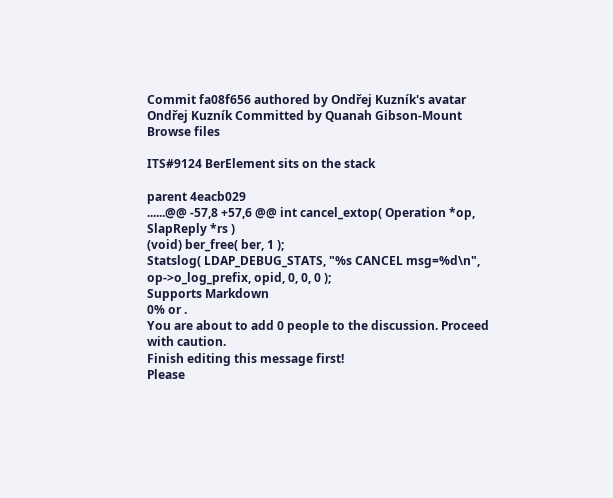Commit fa08f656 authored by Ondřej Kuzník's avatar Ondřej Kuzník Committed by Quanah Gibson-Mount
Browse files

ITS#9124 BerElement sits on the stack

parent 4eacb029
......@@ -57,8 +57,6 @@ int cancel_extop( Operation *op, SlapReply *rs )
(void) ber_free( ber, 1 );
Statslog( LDAP_DEBUG_STATS, "%s CANCEL msg=%d\n",
op->o_log_prefix, opid, 0, 0, 0 );
Supports Markdown
0% or .
You are about to add 0 people to the discussion. Proceed with caution.
Finish editing this message first!
Please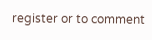register or to comment